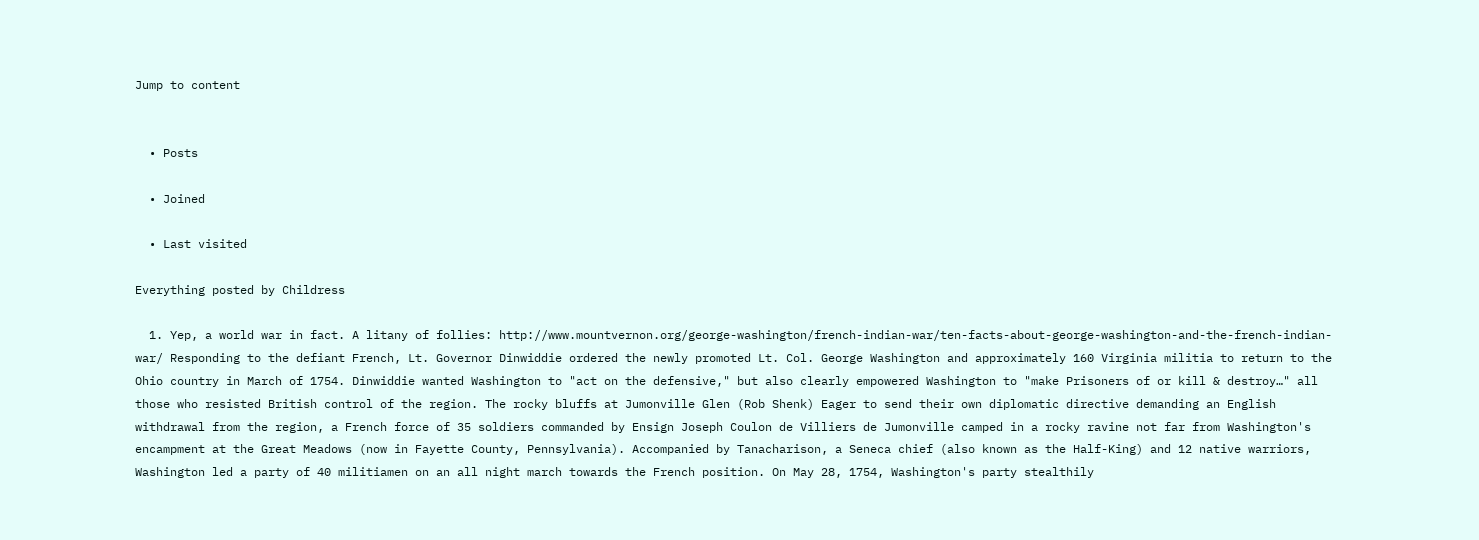Jump to content


  • Posts

  • Joined

  • Last visited

Everything posted by Childress

  1. Yep, a world war in fact. A litany of follies: http://www.mountvernon.org/george-washington/french-indian-war/ten-facts-about-george-washington-and-the-french-indian-war/ Responding to the defiant French, Lt. Governor Dinwiddie ordered the newly promoted Lt. Col. George Washington and approximately 160 Virginia militia to return to the Ohio country in March of 1754. Dinwiddie wanted Washington to "act on the defensive," but also clearly empowered Washington to "make Prisoners of or kill & destroy…" all those who resisted British control of the region. The rocky bluffs at Jumonville Glen (Rob Shenk) Eager to send their own diplomatic directive demanding an English withdrawal from the region, a French force of 35 soldiers commanded by Ensign Joseph Coulon de Villiers de Jumonville camped in a rocky ravine not far from Washington's encampment at the Great Meadows (now in Fayette County, Pennsylvania). Accompanied by Tanacharison, a Seneca chief (also known as the Half-King) and 12 native warriors, Washington led a party of 40 militiamen on an all night march towards the French position. On May 28, 1754, Washington's party stealthily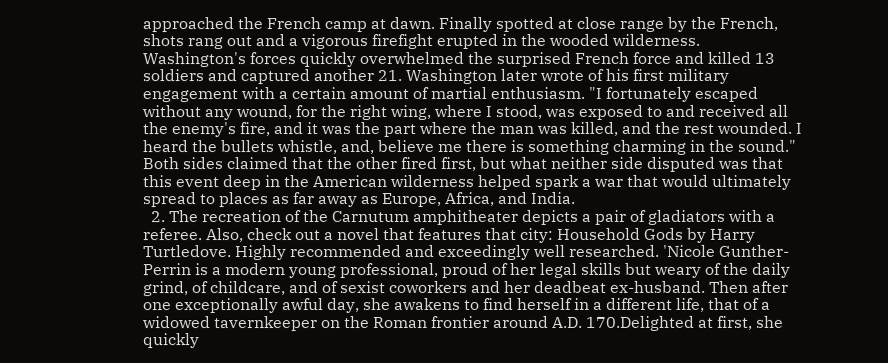approached the French camp at dawn. Finally spotted at close range by the French, shots rang out and a vigorous firefight erupted in the wooded wilderness. Washington's forces quickly overwhelmed the surprised French force and killed 13 soldiers and captured another 21. Washington later wrote of his first military engagement with a certain amount of martial enthusiasm. "I fortunately escaped without any wound, for the right wing, where I stood, was exposed to and received all the enemy's fire, and it was the part where the man was killed, and the rest wounded. I heard the bullets whistle, and, believe me there is something charming in the sound." Both sides claimed that the other fired first, but what neither side disputed was that this event deep in the American wilderness helped spark a war that would ultimately spread to places as far away as Europe, Africa, and India.
  2. The recreation of the Carnutum amphitheater depicts a pair of gladiators with a referee. Also, check out a novel that features that city: Household Gods by Harry Turtledove. Highly recommended and exceedingly well researched. 'Nicole Gunther-Perrin is a modern young professional, proud of her legal skills but weary of the daily grind, of childcare, and of sexist coworkers and her deadbeat ex-husband. Then after one exceptionally awful day, she awakens to find herself in a different life, that of a widowed tavernkeeper on the Roman frontier around A.D. 170.Delighted at first, she quickly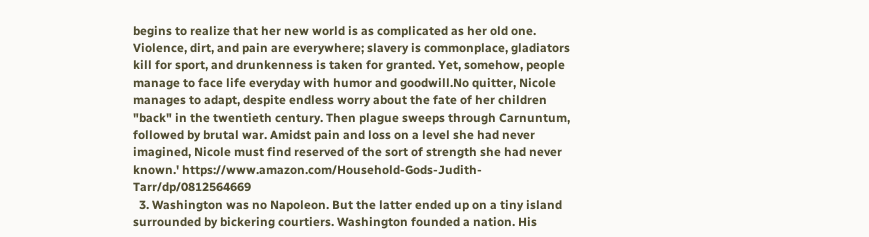begins to realize that her new world is as complicated as her old one. Violence, dirt, and pain are everywhere; slavery is commonplace, gladiators kill for sport, and drunkenness is taken for granted. Yet, somehow, people manage to face life everyday with humor and goodwill.No quitter, Nicole manages to adapt, despite endless worry about the fate of her children "back" in the twentieth century. Then plague sweeps through Carnuntum, followed by brutal war. Amidst pain and loss on a level she had never imagined, Nicole must find reserved of the sort of strength she had never known.' https://www.amazon.com/Household-Gods-Judith-Tarr/dp/0812564669
  3. Washington was no Napoleon. But the latter ended up on a tiny island surrounded by bickering courtiers. Washington founded a nation. His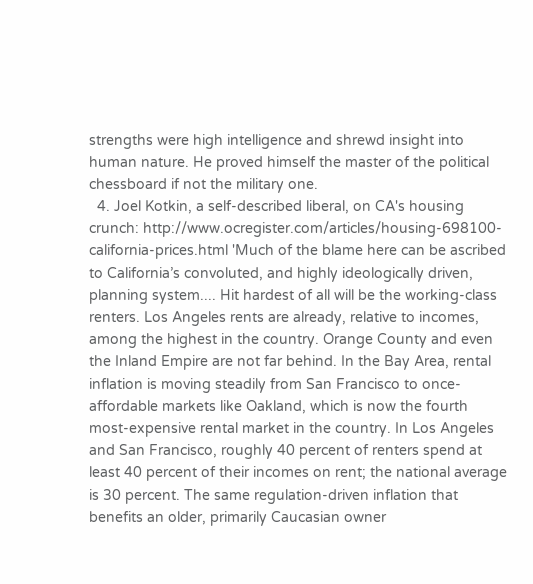strengths were high intelligence and shrewd insight into human nature. He proved himself the master of the political chessboard if not the military one.
  4. Joel Kotkin, a self-described liberal, on CA's housing crunch: http://www.ocregister.com/articles/housing-698100-california-prices.html 'Much of the blame here can be ascribed to California’s convoluted, and highly ideologically driven, planning system.... Hit hardest of all will be the working-class renters. Los Angeles rents are already, relative to incomes, among the highest in the country. Orange County and even the Inland Empire are not far behind. In the Bay Area, rental inflation is moving steadily from San Francisco to once-affordable markets like Oakland, which is now the fourth most-expensive rental market in the country. In Los Angeles and San Francisco, roughly 40 percent of renters spend at least 40 percent of their incomes on rent; the national average is 30 percent. The same regulation-driven inflation that benefits an older, primarily Caucasian owner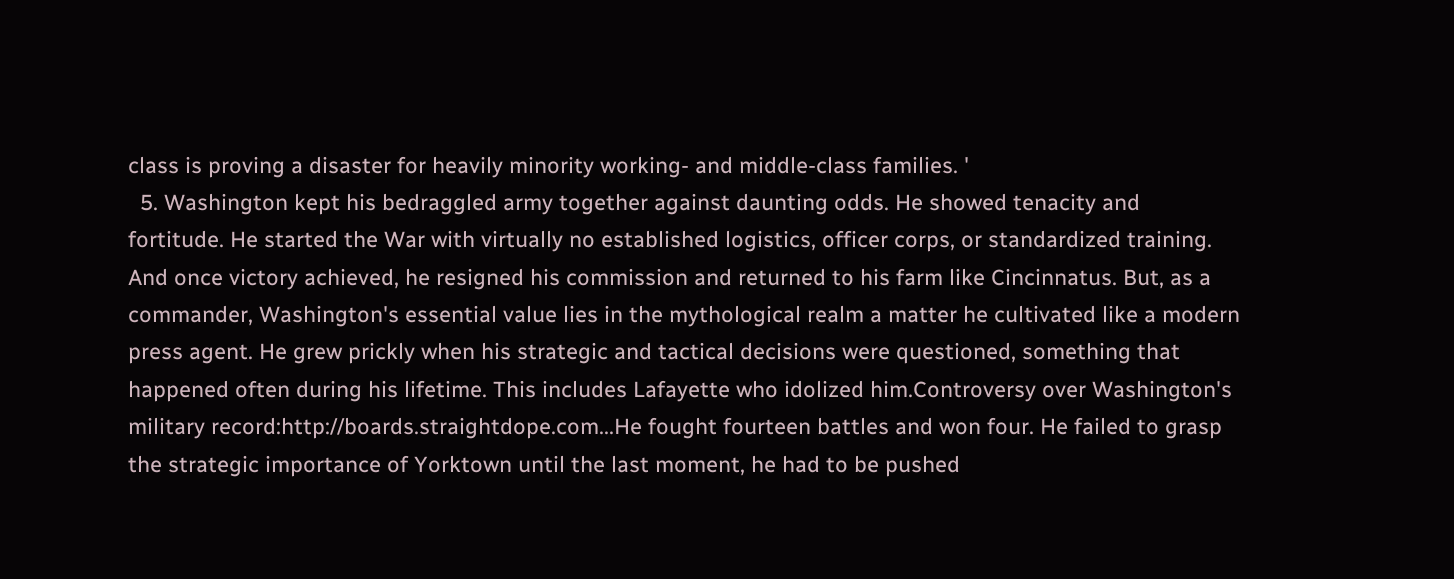class is proving a disaster for heavily minority working- and middle-class families. '
  5. Washington kept his bedraggled army together against daunting odds. He showed tenacity and fortitude. He started the War with virtually no established logistics, officer corps, or standardized training. And once victory achieved, he resigned his commission and returned to his farm like Cincinnatus. But, as a commander, Washington's essential value lies in the mythological realm a matter he cultivated like a modern press agent. He grew prickly when his strategic and tactical decisions were questioned, something that happened often during his lifetime. This includes Lafayette who idolized him.Controversy over Washington's military record:http://boards.straightdope.com...He fought fourteen battles and won four. He failed to grasp the strategic importance of Yorktown until the last moment, he had to be pushed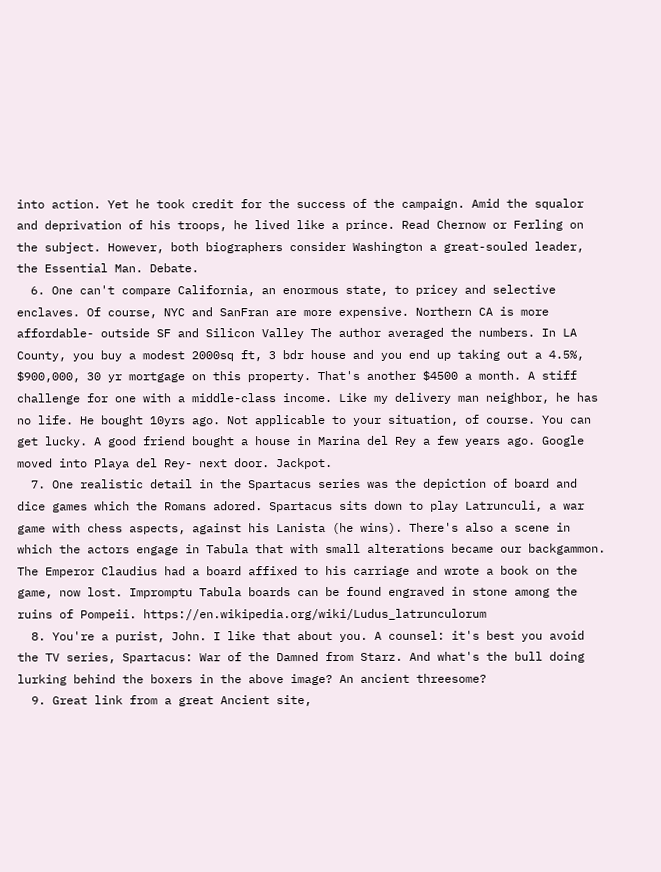into action. Yet he took credit for the success of the campaign. Amid the squalor and deprivation of his troops, he lived like a prince. Read Chernow or Ferling on the subject. However, both biographers consider Washington a great-souled leader, the Essential Man. Debate.
  6. One can't compare California, an enormous state, to pricey and selective enclaves. Of course, NYC and SanFran are more expensive. Northern CA is more affordable- outside SF and Silicon Valley The author averaged the numbers. In LA County, you buy a modest 2000sq ft, 3 bdr house and you end up taking out a 4.5%, $900,000, 30 yr mortgage on this property. That's another $4500 a month. A stiff challenge for one with a middle-class income. Like my delivery man neighbor, he has no life. He bought 10yrs ago. Not applicable to your situation, of course. You can get lucky. A good friend bought a house in Marina del Rey a few years ago. Google moved into Playa del Rey- next door. Jackpot.
  7. One realistic detail in the Spartacus series was the depiction of board and dice games which the Romans adored. Spartacus sits down to play Latrunculi, a war game with chess aspects, against his Lanista (he wins). There's also a scene in which the actors engage in Tabula that with small alterations became our backgammon. The Emperor Claudius had a board affixed to his carriage and wrote a book on the game, now lost. Impromptu Tabula boards can be found engraved in stone among the ruins of Pompeii. https://en.wikipedia.org/wiki/Ludus_latrunculorum
  8. You're a purist, John. I like that about you. A counsel: it's best you avoid the TV series, Spartacus: War of the Damned from Starz. And what's the bull doing lurking behind the boxers in the above image? An ancient threesome?
  9. Great link from a great Ancient site,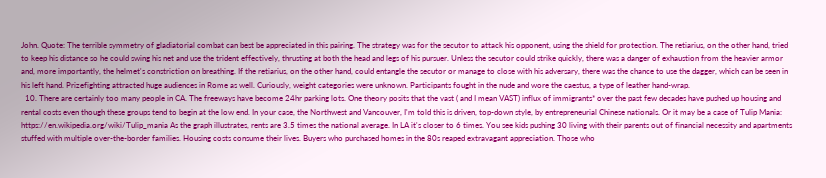John. Quote: The terrible symmetry of gladiatorial combat can best be appreciated in this pairing. The strategy was for the secutor to attack his opponent, using the shield for protection. The retiarius, on the other hand, tried to keep his distance so he could swing his net and use the trident effectively, thrusting at both the head and legs of his pursuer. Unless the secutor could strike quickly, there was a danger of exhaustion from the heavier armor and, more importantly, the helmet's constriction on breathing. If the retiarius, on the other hand, could entangle the secutor or manage to close with his adversary, there was the chance to use the dagger, which can be seen in his left hand. Prizefighting attracted huge audiences in Rome as well. Curiously, weight categories were unknown. Participants fought in the nude and wore the caestus, a type of leather hand-wrap.
  10. There are certainly too many people in CA. The freeways have become 24hr parking lots. One theory posits that the vast ( and I mean VAST) influx of immigrants* over the past few decades have pushed up housing and rental costs even though these groups tend to begin at the low end. In your case, the Northwest and Vancouver, I'm told this is driven, top-down style, by entrepreneurial Chinese nationals. Or it may be a case of Tulip Mania: https://en.wikipedia.org/wiki/Tulip_mania As the graph illustrates, rents are 3.5 times the national average. In LA it's closer to 6 times. You see kids pushing 30 living with their parents out of financial necessity and apartments stuffed with multiple over-the-border families. Housing costs consume their lives. Buyers who purchased homes in the 80s reaped extravagant appreciation. Those who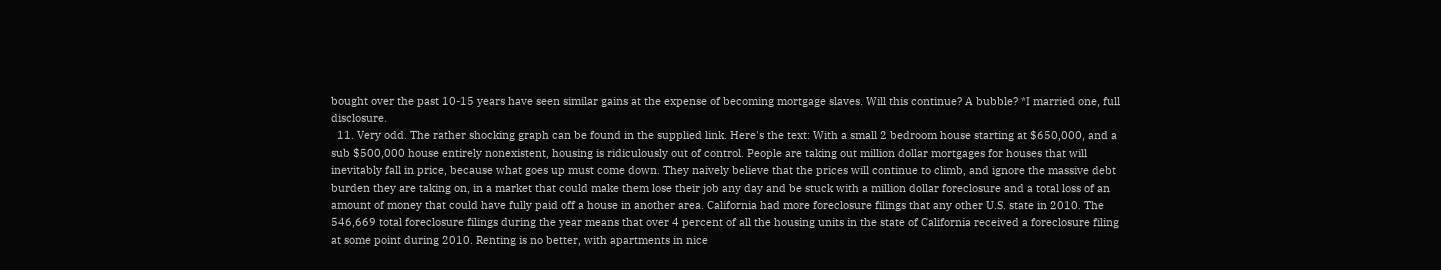bought over the past 10-15 years have seen similar gains at the expense of becoming mortgage slaves. Will this continue? A bubble? *I married one, full disclosure.
  11. Very odd. The rather shocking graph can be found in the supplied link. Here's the text: With a small 2 bedroom house starting at $650,000, and a sub $500,000 house entirely nonexistent, housing is ridiculously out of control. People are taking out million dollar mortgages for houses that will inevitably fall in price, because what goes up must come down. They naively believe that the prices will continue to climb, and ignore the massive debt burden they are taking on, in a market that could make them lose their job any day and be stuck with a million dollar foreclosure and a total loss of an amount of money that could have fully paid off a house in another area. California had more foreclosure filings that any other U.S. state in 2010. The 546,669 total foreclosure filings during the year means that over 4 percent of all the housing units in the state of California received a foreclosure filing at some point during 2010. Renting is no better, with apartments in nice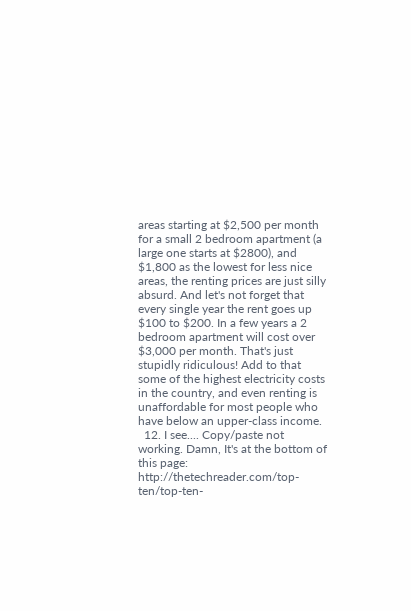areas starting at $2,500 per month for a small 2 bedroom apartment (a large one starts at $2800), and $1,800 as the lowest for less nice areas, the renting prices are just silly absurd. And let's not forget that every single year the rent goes up $100 to $200. In a few years a 2 bedroom apartment will cost over $3,000 per month. That's just stupidly ridiculous! Add to that some of the highest electricity costs in the country, and even renting is unaffordable for most people who have below an upper-class income.
  12. I see.... Copy/paste not working. Damn, It's at the bottom of this page: http://thetechreader.com/top-ten/top-ten-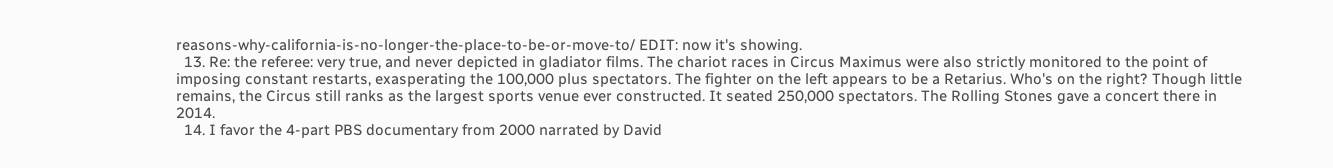reasons-why-california-is-no-longer-the-place-to-be-or-move-to/ EDIT: now it's showing.
  13. Re: the referee: very true, and never depicted in gladiator films. The chariot races in Circus Maximus were also strictly monitored to the point of imposing constant restarts, exasperating the 100,000 plus spectators. The fighter on the left appears to be a Retarius. Who's on the right? Though little remains, the Circus still ranks as the largest sports venue ever constructed. It seated 250,000 spectators. The Rolling Stones gave a concert there in 2014.
  14. I favor the 4-part PBS documentary from 2000 narrated by David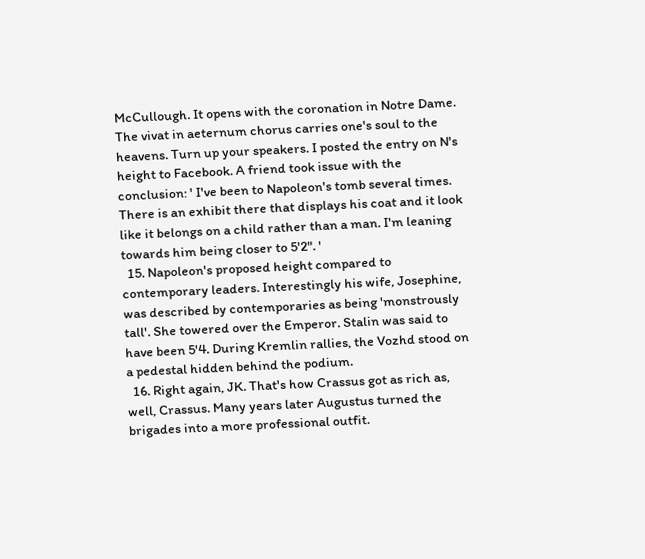McCullough. It opens with the coronation in Notre Dame. The vivat in aeternum chorus carries one's soul to the heavens. Turn up your speakers. I posted the entry on N's height to Facebook. A friend took issue with the conclusion: ' I've been to Napoleon's tomb several times. There is an exhibit there that displays his coat and it look like it belongs on a child rather than a man. I'm leaning towards him being closer to 5'2". '
  15. Napoleon's proposed height compared to contemporary leaders. Interestingly his wife, Josephine, was described by contemporaries as being 'monstrously tall'. She towered over the Emperor. Stalin was said to have been 5'4. During Kremlin rallies, the Vozhd stood on a pedestal hidden behind the podium.
  16. Right again, JK. That's how Crassus got as rich as, well, Crassus. Many years later Augustus turned the brigades into a more professional outfit.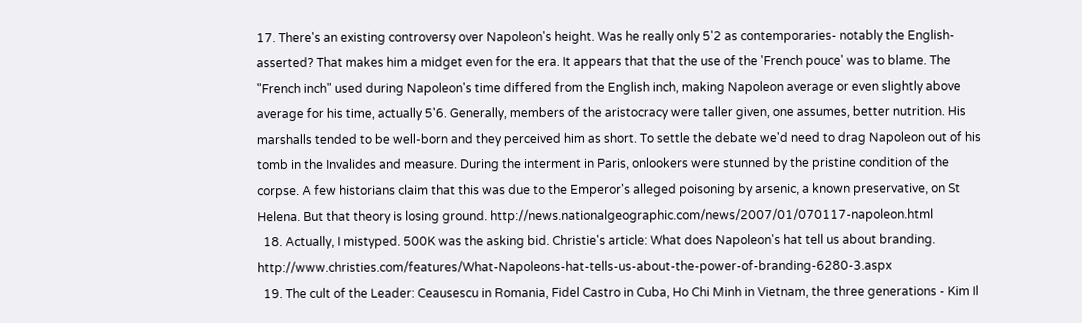17. There's an existing controversy over Napoleon's height. Was he really only 5'2 as contemporaries- notably the English- asserted? That makes him a midget even for the era. It appears that that the use of the 'French pouce' was to blame. The "French inch" used during Napoleon's time differed from the English inch, making Napoleon average or even slightly above average for his time, actually 5'6. Generally, members of the aristocracy were taller given, one assumes, better nutrition. His marshalls tended to be well-born and they perceived him as short. To settle the debate we'd need to drag Napoleon out of his tomb in the Invalides and measure. During the interment in Paris, onlookers were stunned by the pristine condition of the corpse. A few historians claim that this was due to the Emperor's alleged poisoning by arsenic, a known preservative, on St Helena. But that theory is losing ground. http://news.nationalgeographic.com/news/2007/01/070117-napoleon.html
  18. Actually, I mistyped. 500K was the asking bid. Christie's article: What does Napoleon's hat tell us about branding. http://www.christies.com/features/What-Napoleons-hat-tells-us-about-the-power-of-branding-6280-3.aspx
  19. The cult of the Leader: Ceausescu in Romania, Fidel Castro in Cuba, Ho Chi Minh in Vietnam, the three generations - Kim Il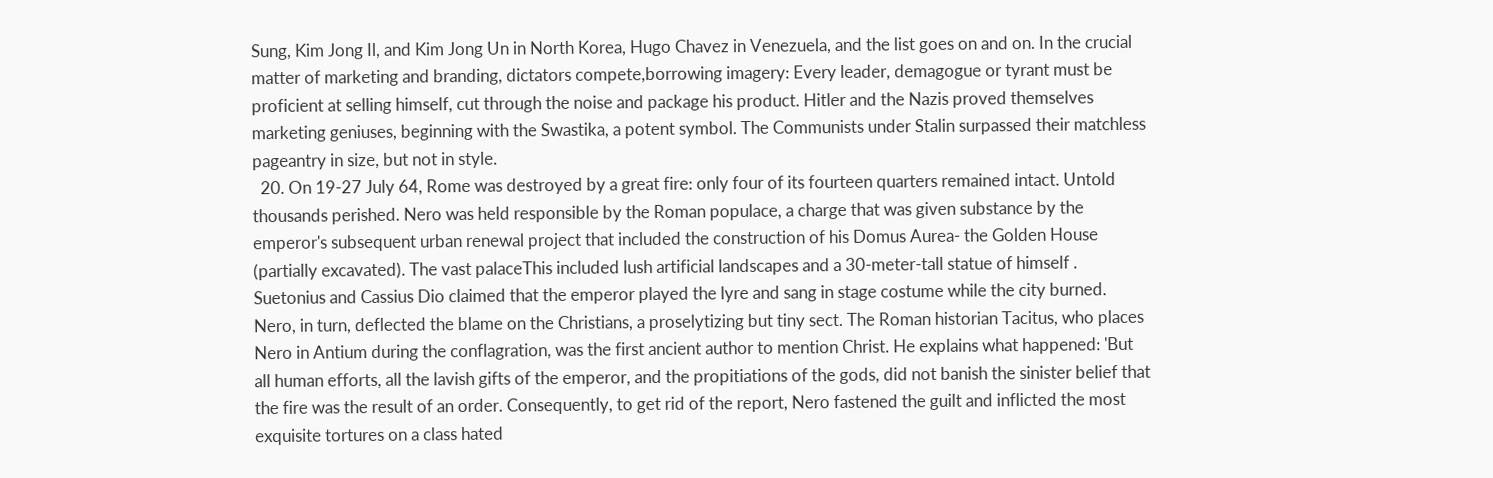Sung, Kim Jong Il, and Kim Jong Un in North Korea, Hugo Chavez in Venezuela, and the list goes on and on. In the crucial matter of marketing and branding, dictators compete,borrowing imagery: Every leader, demagogue or tyrant must be proficient at selling himself, cut through the noise and package his product. Hitler and the Nazis proved themselves marketing geniuses, beginning with the Swastika, a potent symbol. The Communists under Stalin surpassed their matchless pageantry in size, but not in style.
  20. On 19-27 July 64, Rome was destroyed by a great fire: only four of its fourteen quarters remained intact. Untold thousands perished. Nero was held responsible by the Roman populace, a charge that was given substance by the emperor's subsequent urban renewal project that included the construction of his Domus Aurea- the Golden House (partially excavated). The vast palaceThis included lush artificial landscapes and a 30-meter-tall statue of himself . Suetonius and Cassius Dio claimed that the emperor played the lyre and sang in stage costume while the city burned. Nero, in turn, deflected the blame on the Christians, a proselytizing but tiny sect. The Roman historian Tacitus, who places Nero in Antium during the conflagration, was the first ancient author to mention Christ. He explains what happened: 'But all human efforts, all the lavish gifts of the emperor, and the propitiations of the gods, did not banish the sinister belief that the fire was the result of an order. Consequently, to get rid of the report, Nero fastened the guilt and inflicted the most exquisite tortures on a class hated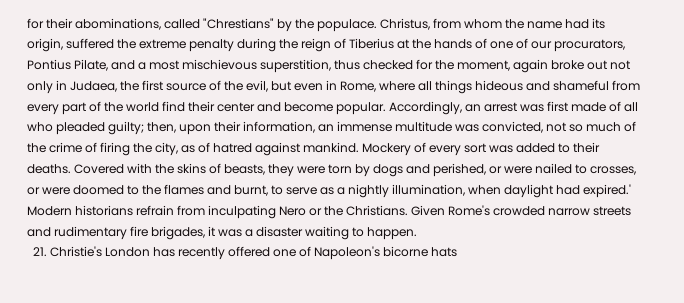for their abominations, called "Chrestians" by the populace. Christus, from whom the name had its origin, suffered the extreme penalty during the reign of Tiberius at the hands of one of our procurators, Pontius Pilate, and a most mischievous superstition, thus checked for the moment, again broke out not only in Judaea, the first source of the evil, but even in Rome, where all things hideous and shameful from every part of the world find their center and become popular. Accordingly, an arrest was first made of all who pleaded guilty; then, upon their information, an immense multitude was convicted, not so much of the crime of firing the city, as of hatred against mankind. Mockery of every sort was added to their deaths. Covered with the skins of beasts, they were torn by dogs and perished, or were nailed to crosses, or were doomed to the flames and burnt, to serve as a nightly illumination, when daylight had expired.' Modern historians refrain from inculpating Nero or the Christians. Given Rome's crowded narrow streets and rudimentary fire brigades, it was a disaster waiting to happen.
  21. Christie's London has recently offered one of Napoleon's bicorne hats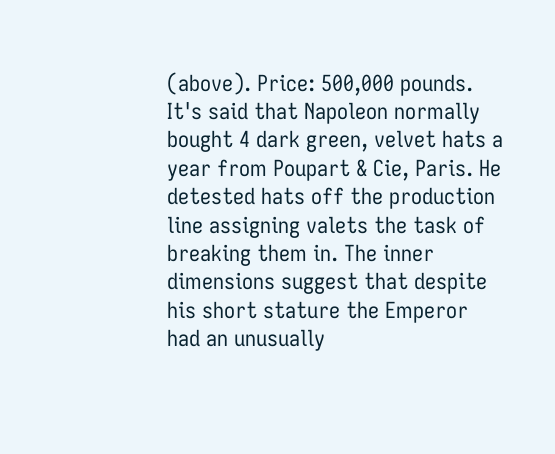(above). Price: 500,000 pounds. It's said that Napoleon normally bought 4 dark green, velvet hats a year from Poupart & Cie, Paris. He detested hats off the production line assigning valets the task of breaking them in. The inner dimensions suggest that despite his short stature the Emperor had an unusually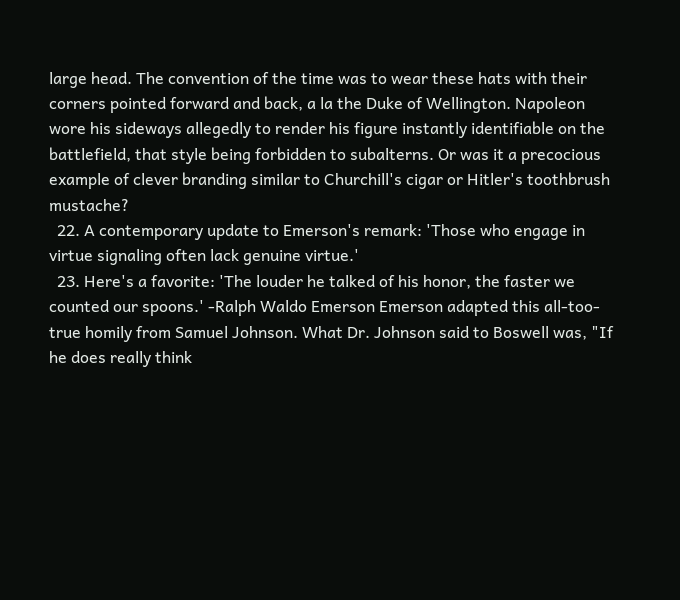large head. The convention of the time was to wear these hats with their corners pointed forward and back, a la the Duke of Wellington. Napoleon wore his sideways allegedly to render his figure instantly identifiable on the battlefield, that style being forbidden to subalterns. Or was it a precocious example of clever branding similar to Churchill's cigar or Hitler's toothbrush mustache?
  22. A contemporary update to Emerson's remark: 'Those who engage in virtue signaling often lack genuine virtue.'
  23. Here's a favorite: 'The louder he talked of his honor, the faster we counted our spoons.' -Ralph Waldo Emerson Emerson adapted this all-too-true homily from Samuel Johnson. What Dr. Johnson said to Boswell was, "If he does really think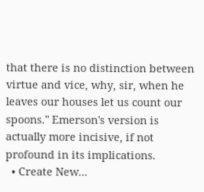that there is no distinction between virtue and vice, why, sir, when he leaves our houses let us count our spoons." Emerson's version is actually more incisive, if not profound in its implications.
  • Create New...